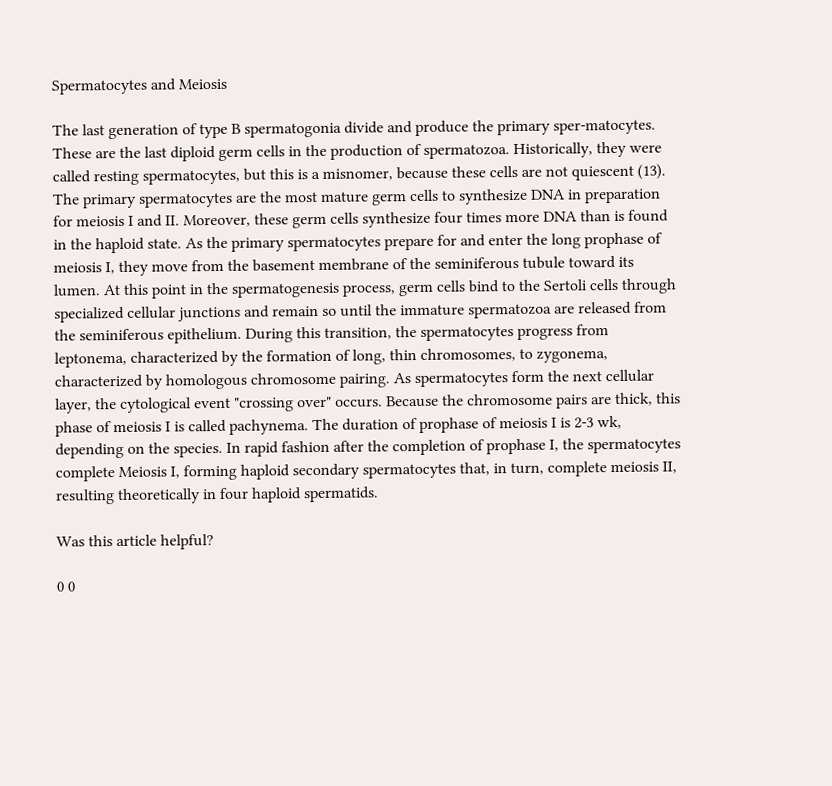Spermatocytes and Meiosis

The last generation of type B spermatogonia divide and produce the primary sper-matocytes. These are the last diploid germ cells in the production of spermatozoa. Historically, they were called resting spermatocytes, but this is a misnomer, because these cells are not quiescent (13). The primary spermatocytes are the most mature germ cells to synthesize DNA in preparation for meiosis I and II. Moreover, these germ cells synthesize four times more DNA than is found in the haploid state. As the primary spermatocytes prepare for and enter the long prophase of meiosis I, they move from the basement membrane of the seminiferous tubule toward its lumen. At this point in the spermatogenesis process, germ cells bind to the Sertoli cells through specialized cellular junctions and remain so until the immature spermatozoa are released from the seminiferous epithelium. During this transition, the spermatocytes progress from leptonema, characterized by the formation of long, thin chromosomes, to zygonema, characterized by homologous chromosome pairing. As spermatocytes form the next cellular layer, the cytological event "crossing over" occurs. Because the chromosome pairs are thick, this phase of meiosis I is called pachynema. The duration of prophase of meiosis I is 2-3 wk, depending on the species. In rapid fashion after the completion of prophase I, the spermatocytes complete Meiosis I, forming haploid secondary spermatocytes that, in turn, complete meiosis II, resulting theoretically in four haploid spermatids.

Was this article helpful?

0 0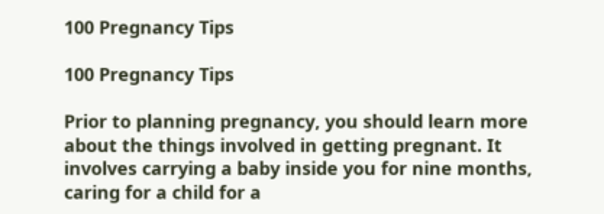100 Pregnancy Tips

100 Pregnancy Tips

Prior to planning pregnancy, you should learn more about the things involved in getting pregnant. It involves carrying a baby inside you for nine months, caring for a child for a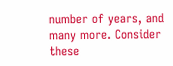number of years, and many more. Consider these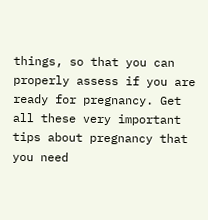things, so that you can properly assess if you are ready for pregnancy. Get all these very important tips about pregnancy that you need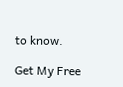to know.

Get My Free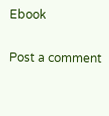Ebook

Post a comment